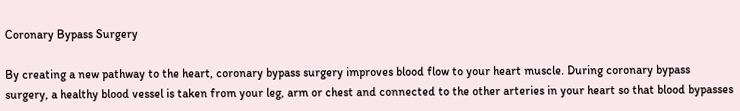Coronary Bypass Surgery

By creating a new pathway to the heart, coronary bypass surgery improves blood flow to your heart muscle. During coronary bypass surgery, a healthy blood vessel is taken from your leg, arm or chest and connected to the other arteries in your heart so that blood bypasses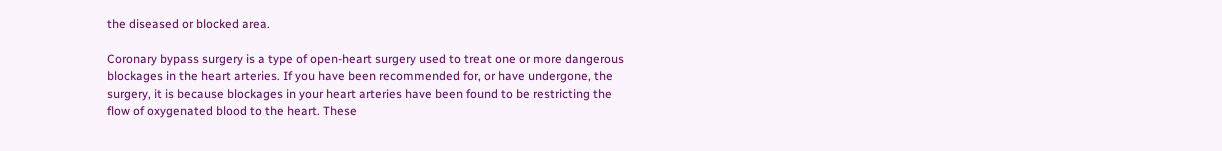the diseased or blocked area.

Coronary bypass surgery is a type of open-heart surgery used to treat one or more dangerous blockages in the heart arteries. If you have been recommended for, or have undergone, the surgery, it is because blockages in your heart arteries have been found to be restricting the flow of oxygenated blood to the heart. These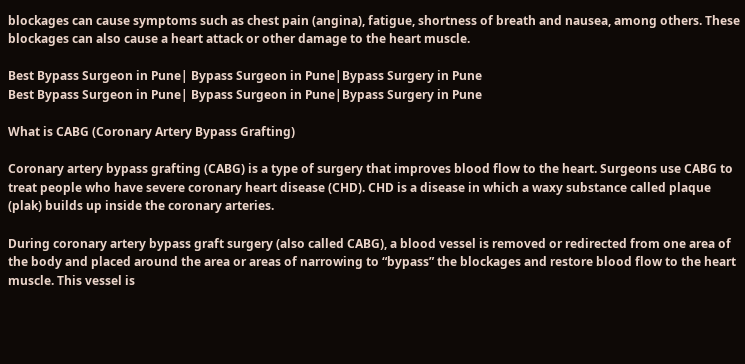blockages can cause symptoms such as chest pain (angina), fatigue, shortness of breath and nausea, among others. These blockages can also cause a heart attack or other damage to the heart muscle.

Best Bypass Surgeon in Pune| Bypass Surgeon in Pune|Bypass Surgery in Pune
Best Bypass Surgeon in Pune| Bypass Surgeon in Pune|Bypass Surgery in Pune

What is CABG (Coronary Artery Bypass Grafting)

Coronary artery bypass grafting (CABG) is a type of surgery that improves blood flow to the heart. Surgeons use CABG to treat people who have severe coronary heart disease (CHD). CHD is a disease in which a waxy substance called plaque (plak) builds up inside the coronary arteries.

During coronary artery bypass graft surgery (also called CABG), a blood vessel is removed or redirected from one area of the body and placed around the area or areas of narrowing to “bypass” the blockages and restore blood flow to the heart muscle. This vessel is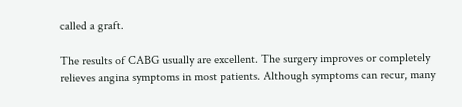called a graft.

The results of CABG usually are excellent. The surgery improves or completely relieves angina symptoms in most patients. Although symptoms can recur, many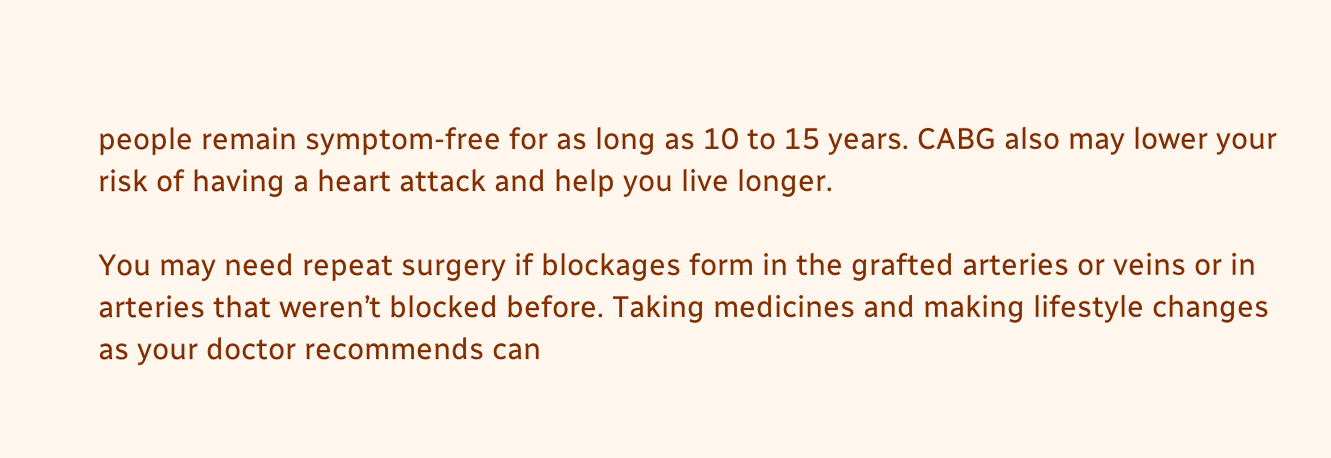people remain symptom-free for as long as 10 to 15 years. CABG also may lower your risk of having a heart attack and help you live longer.

You may need repeat surgery if blockages form in the grafted arteries or veins or in arteries that weren’t blocked before. Taking medicines and making lifestyle changes as your doctor recommends can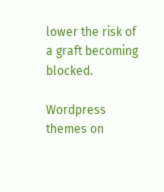lower the risk of a graft becoming blocked.

Wordpress themes on